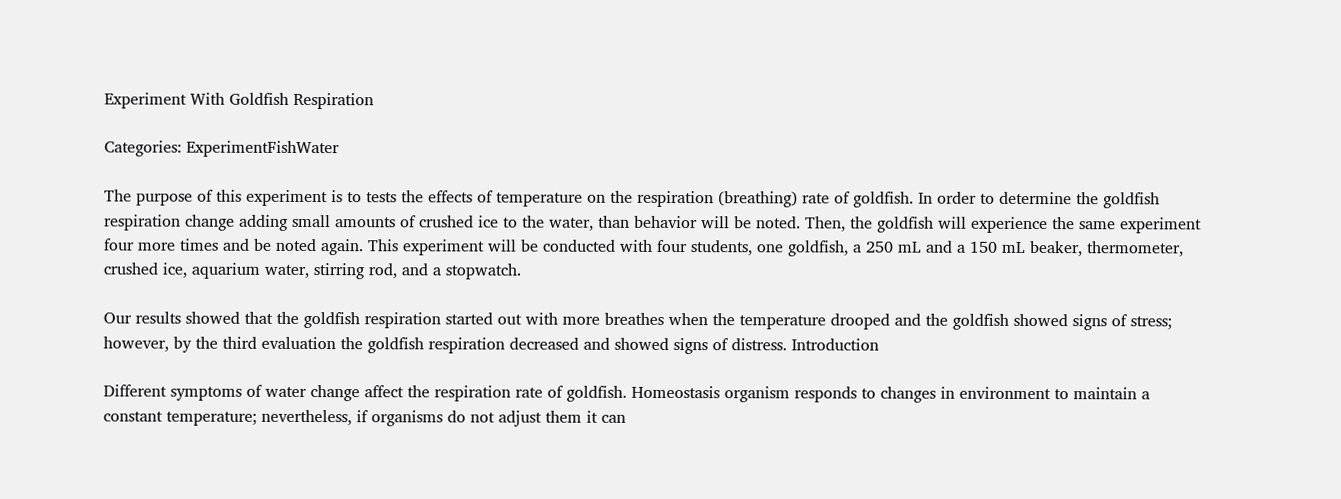Experiment With Goldfish Respiration

Categories: ExperimentFishWater

The purpose of this experiment is to tests the effects of temperature on the respiration (breathing) rate of goldfish. In order to determine the goldfish respiration change adding small amounts of crushed ice to the water, than behavior will be noted. Then, the goldfish will experience the same experiment four more times and be noted again. This experiment will be conducted with four students, one goldfish, a 250 mL and a 150 mL beaker, thermometer, crushed ice, aquarium water, stirring rod, and a stopwatch.

Our results showed that the goldfish respiration started out with more breathes when the temperature drooped and the goldfish showed signs of stress; however, by the third evaluation the goldfish respiration decreased and showed signs of distress. Introduction

Different symptoms of water change affect the respiration rate of goldfish. Homeostasis organism responds to changes in environment to maintain a constant temperature; nevertheless, if organisms do not adjust them it can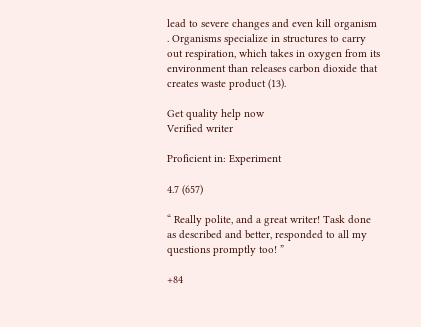lead to severe changes and even kill organism . Organisms specialize in structures to carry out respiration, which takes in oxygen from its environment than releases carbon dioxide that creates waste product (13).

Get quality help now
Verified writer

Proficient in: Experiment

4.7 (657)

“ Really polite, and a great writer! Task done as described and better, responded to all my questions promptly too! ”

+84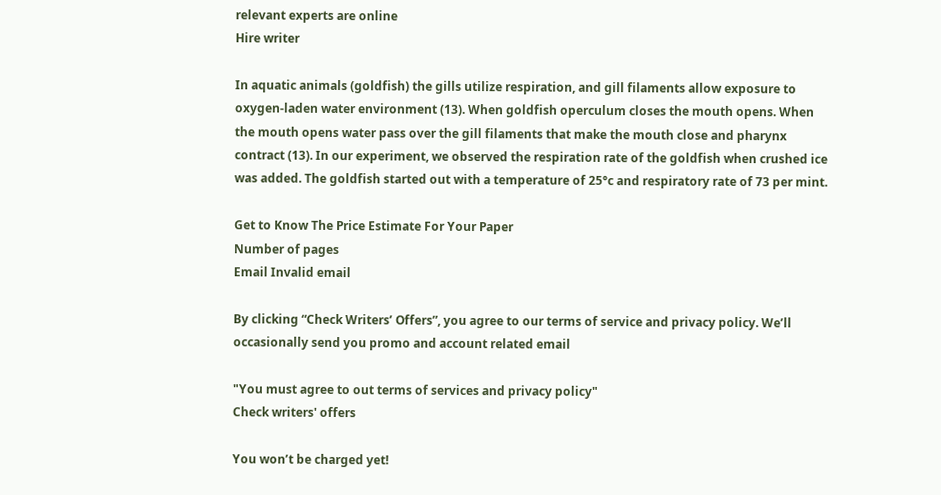relevant experts are online
Hire writer

In aquatic animals (goldfish) the gills utilize respiration, and gill filaments allow exposure to oxygen-laden water environment (13). When goldfish operculum closes the mouth opens. When the mouth opens water pass over the gill filaments that make the mouth close and pharynx contract (13). In our experiment, we observed the respiration rate of the goldfish when crushed ice was added. The goldfish started out with a temperature of 25°c and respiratory rate of 73 per mint.

Get to Know The Price Estimate For Your Paper
Number of pages
Email Invalid email

By clicking “Check Writers’ Offers”, you agree to our terms of service and privacy policy. We’ll occasionally send you promo and account related email

"You must agree to out terms of services and privacy policy"
Check writers' offers

You won’t be charged yet!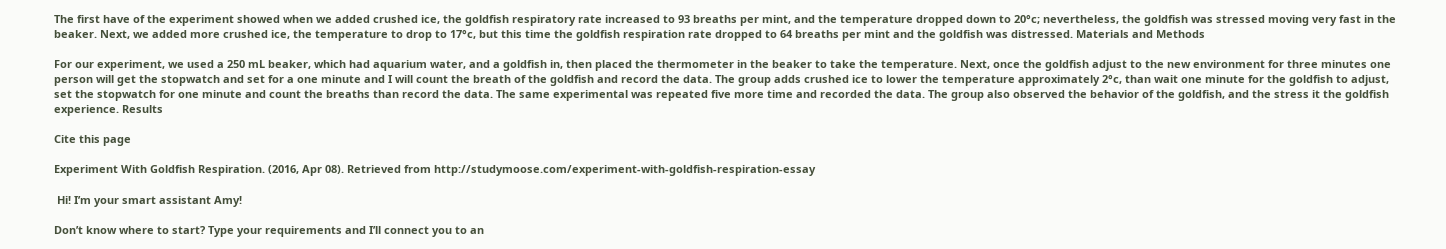The first have of the experiment showed when we added crushed ice, the goldfish respiratory rate increased to 93 breaths per mint, and the temperature dropped down to 20°c; nevertheless, the goldfish was stressed moving very fast in the beaker. Next, we added more crushed ice, the temperature to drop to 17°c, but this time the goldfish respiration rate dropped to 64 breaths per mint and the goldfish was distressed. Materials and Methods

For our experiment, we used a 250 mL beaker, which had aquarium water, and a goldfish in, then placed the thermometer in the beaker to take the temperature. Next, once the goldfish adjust to the new environment for three minutes one person will get the stopwatch and set for a one minute and I will count the breath of the goldfish and record the data. The group adds crushed ice to lower the temperature approximately 2°c, than wait one minute for the goldfish to adjust, set the stopwatch for one minute and count the breaths than record the data. The same experimental was repeated five more time and recorded the data. The group also observed the behavior of the goldfish, and the stress it the goldfish experience. Results

Cite this page

Experiment With Goldfish Respiration. (2016, Apr 08). Retrieved from http://studymoose.com/experiment-with-goldfish-respiration-essay

 Hi! I’m your smart assistant Amy!

Don’t know where to start? Type your requirements and I’ll connect you to an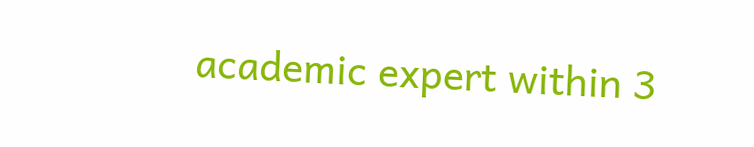academic expert within 3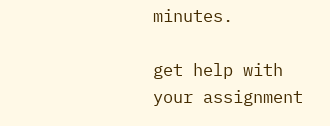minutes.

get help with your assignment